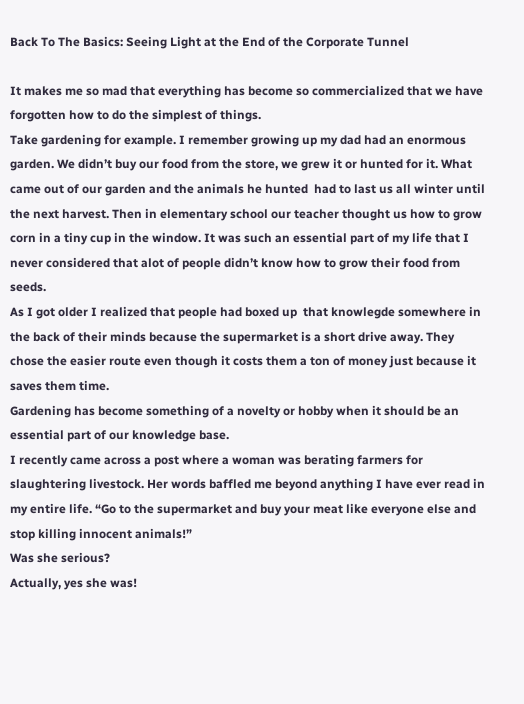Back To The Basics: Seeing Light at the End of the Corporate Tunnel

It makes me so mad that everything has become so commercialized that we have forgotten how to do the simplest of things.
Take gardening for example. I remember growing up my dad had an enormous garden. We didn’t buy our food from the store, we grew it or hunted for it. What came out of our garden and the animals he hunted  had to last us all winter until the next harvest. Then in elementary school our teacher thought us how to grow corn in a tiny cup in the window. It was such an essential part of my life that I never considered that alot of people didn’t know how to grow their food from seeds.
As I got older I realized that people had boxed up  that knowlegde somewhere in the back of their minds because the supermarket is a short drive away. They chose the easier route even though it costs them a ton of money just because it saves them time.
Gardening has become something of a novelty or hobby when it should be an essential part of our knowledge base.
I recently came across a post where a woman was berating farmers for slaughtering livestock. Her words baffled me beyond anything I have ever read in my entire life. “Go to the supermarket and buy your meat like everyone else and stop killing innocent animals!”
Was she serious?
Actually, yes she was!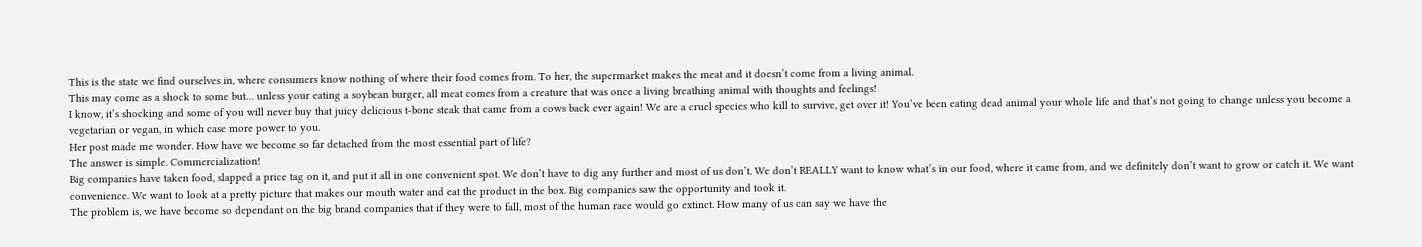This is the state we find ourselves in, where consumers know nothing of where their food comes from. To her, the supermarket makes the meat and it doesn’t come from a living animal.
This may come as a shock to some but… unless your eating a soybean burger, all meat comes from a creature that was once a living breathing animal with thoughts and feelings!
I know, it’s shocking and some of you will never buy that juicy delicious t-bone steak that came from a cows back ever again! We are a cruel species who kill to survive, get over it! You’ve been eating dead animal your whole life and that’s not going to change unless you become a vegetarian or vegan, in which case more power to you.
Her post made me wonder. How have we become so far detached from the most essential part of life?
The answer is simple. Commercialization!
Big companies have taken food, slapped a price tag on it, and put it all in one convenient spot. We don’t have to dig any further and most of us don’t. We don’t REALLY want to know what’s in our food, where it came from, and we definitely don’t want to grow or catch it. We want convenience. We want to look at a pretty picture that makes our mouth water and eat the product in the box. Big companies saw the opportunity and took it.
The problem is, we have become so dependant on the big brand companies that if they were to fall, most of the human race would go extinct. How many of us can say we have the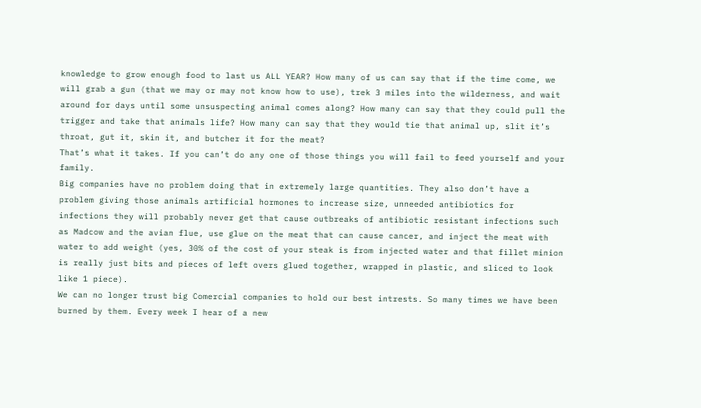knowledge to grow enough food to last us ALL YEAR? How many of us can say that if the time come, we will grab a gun (that we may or may not know how to use), trek 3 miles into the wilderness, and wait around for days until some unsuspecting animal comes along? How many can say that they could pull the trigger and take that animals life? How many can say that they would tie that animal up, slit it’s throat, gut it, skin it, and butcher it for the meat?
That’s what it takes. If you can’t do any one of those things you will fail to feed yourself and your family.
Big companies have no problem doing that in extremely large quantities. They also don’t have a problem giving those animals artificial hormones to increase size, unneeded antibiotics for infections they will probably never get that cause outbreaks of antibiotic resistant infections such as Madcow and the avian flue, use glue on the meat that can cause cancer, and inject the meat with water to add weight (yes, 30% of the cost of your steak is from injected water and that fillet minion is really just bits and pieces of left overs glued together, wrapped in plastic, and sliced to look like 1 piece).
We can no longer trust big Comercial companies to hold our best intrests. So many times we have been burned by them. Every week I hear of a new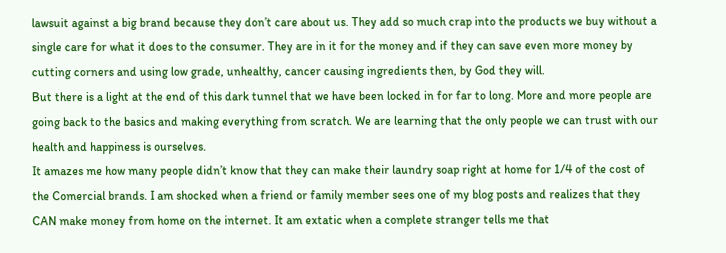lawsuit against a big brand because they don’t care about us. They add so much crap into the products we buy without a single care for what it does to the consumer. They are in it for the money and if they can save even more money by cutting corners and using low grade, unhealthy, cancer causing ingredients then, by God they will.
But there is a light at the end of this dark tunnel that we have been locked in for far to long. More and more people are going back to the basics and making everything from scratch. We are learning that the only people we can trust with our health and happiness is ourselves.
It amazes me how many people didn’t know that they can make their laundry soap right at home for 1/4 of the cost of the Comercial brands. I am shocked when a friend or family member sees one of my blog posts and realizes that they CAN make money from home on the internet. It am extatic when a complete stranger tells me that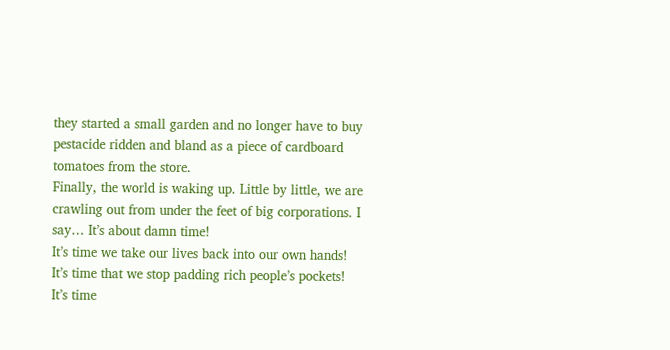they started a small garden and no longer have to buy pestacide ridden and bland as a piece of cardboard tomatoes from the store.
Finally, the world is waking up. Little by little, we are crawling out from under the feet of big corporations. I say… It’s about damn time!
It’s time we take our lives back into our own hands!
It’s time that we stop padding rich people’s pockets!
It’s time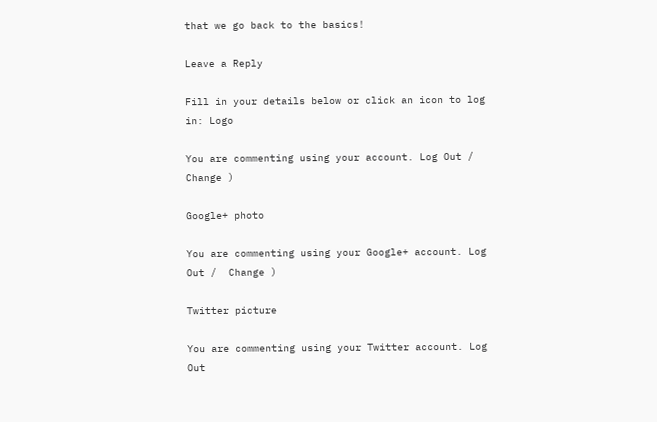that we go back to the basics!

Leave a Reply

Fill in your details below or click an icon to log in: Logo

You are commenting using your account. Log Out /  Change )

Google+ photo

You are commenting using your Google+ account. Log Out /  Change )

Twitter picture

You are commenting using your Twitter account. Log Out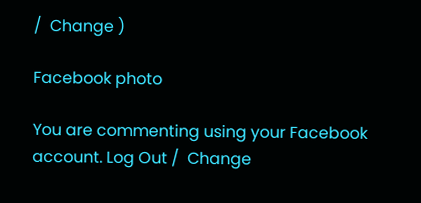/  Change )

Facebook photo

You are commenting using your Facebook account. Log Out /  Change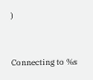)


Connecting to %s